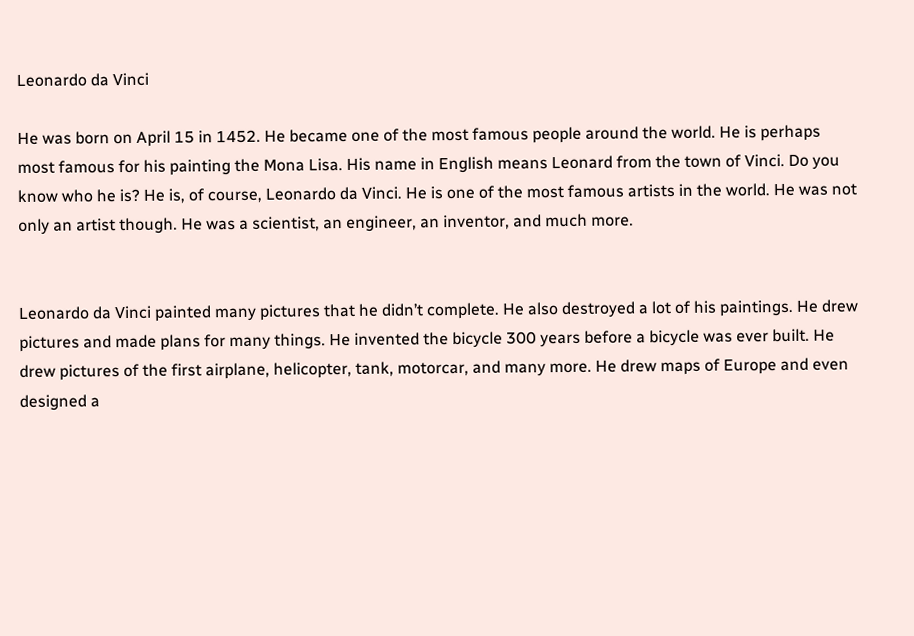Leonardo da Vinci

He was born on April 15 in 1452. He became one of the most famous people around the world. He is perhaps most famous for his painting the Mona Lisa. His name in English means Leonard from the town of Vinci. Do you know who he is? He is, of course, Leonardo da Vinci. He is one of the most famous artists in the world. He was not only an artist though. He was a scientist, an engineer, an inventor, and much more.


Leonardo da Vinci painted many pictures that he didn’t complete. He also destroyed a lot of his paintings. He drew pictures and made plans for many things. He invented the bicycle 300 years before a bicycle was ever built. He drew pictures of the first airplane, helicopter, tank, motorcar, and many more. He drew maps of Europe and even designed a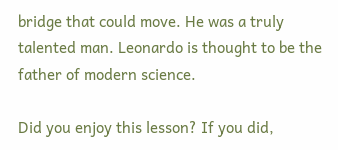bridge that could move. He was a truly talented man. Leonardo is thought to be the father of modern science.

Did you enjoy this lesson? If you did,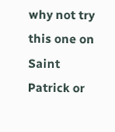why not try this one on Saint Patrick or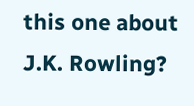this one about J.K. Rowling?